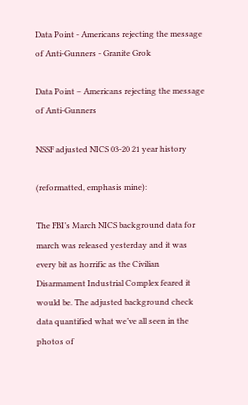Data Point - Americans rejecting the message of Anti-Gunners - Granite Grok

Data Point – Americans rejecting the message of Anti-Gunners

NSSF adjusted NICS 03-20 21 year history

(reformatted, emphasis mine):

The FBI’s March NICS background data for march was released yesterday and it was every bit as horrific as the Civilian Disarmament Industrial Complex feared it would be. The adjusted background check data quantified what we’ve all seen in the photos of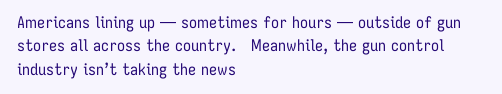Americans lining up — sometimes for hours — outside of gun stores all across the country.   Meanwhile, the gun control industry isn’t taking the news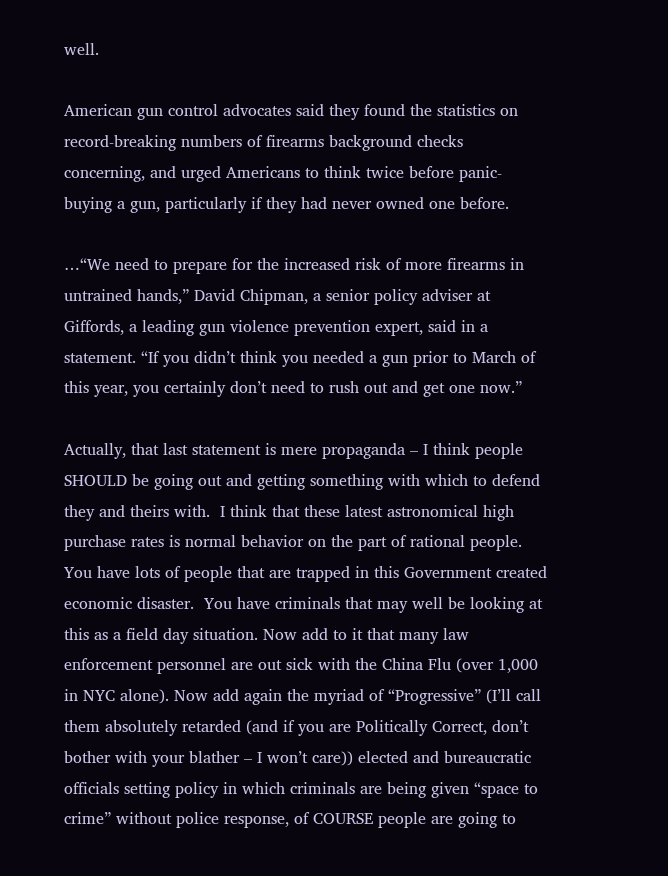well.

American gun control advocates said they found the statistics on record-breaking numbers of firearms background checks concerning, and urged Americans to think twice before panic-buying a gun, particularly if they had never owned one before.

…“We need to prepare for the increased risk of more firearms in untrained hands,” David Chipman, a senior policy adviser at Giffords, a leading gun violence prevention expert, said in a statement. “If you didn’t think you needed a gun prior to March of this year, you certainly don’t need to rush out and get one now.”

Actually, that last statement is mere propaganda – I think people SHOULD be going out and getting something with which to defend they and theirs with.  I think that these latest astronomical high purchase rates is normal behavior on the part of rational people. You have lots of people that are trapped in this Government created economic disaster.  You have criminals that may well be looking at this as a field day situation. Now add to it that many law enforcement personnel are out sick with the China Flu (over 1,000 in NYC alone). Now add again the myriad of “Progressive” (I’ll call them absolutely retarded (and if you are Politically Correct, don’t bother with your blather – I won’t care)) elected and bureaucratic officials setting policy in which criminals are being given “space to crime” without police response, of COURSE people are going to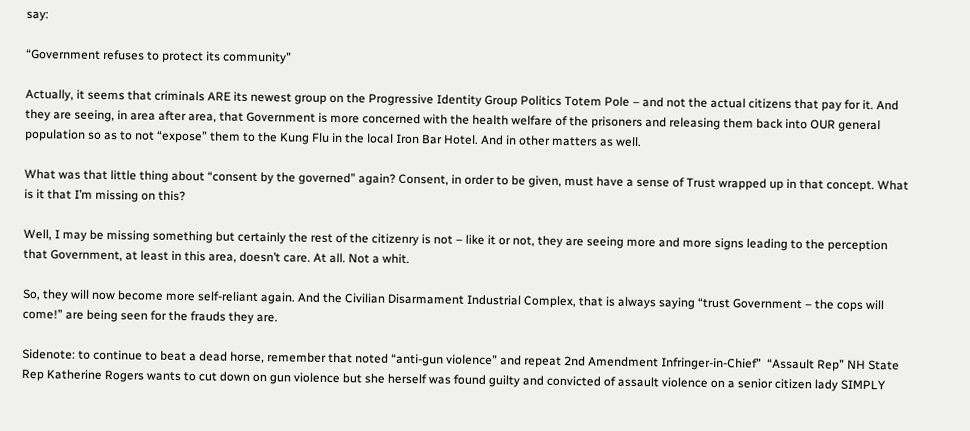say:

“Government refuses to protect its community”

Actually, it seems that criminals ARE its newest group on the Progressive Identity Group Politics Totem Pole – and not the actual citizens that pay for it. And they are seeing, in area after area, that Government is more concerned with the health welfare of the prisoners and releasing them back into OUR general population so as to not “expose” them to the Kung Flu in the local Iron Bar Hotel. And in other matters as well.

What was that little thing about “consent by the governed” again? Consent, in order to be given, must have a sense of Trust wrapped up in that concept. What is it that I’m missing on this?

Well, I may be missing something but certainly the rest of the citizenry is not – like it or not, they are seeing more and more signs leading to the perception that Government, at least in this area, doesn’t care. At all. Not a whit.

So, they will now become more self-reliant again. And the Civilian Disarmament Industrial Complex, that is always saying “trust Government – the cops will come!” are being seen for the frauds they are.

Sidenote: to continue to beat a dead horse, remember that noted “anti-gun violence” and repeat 2nd Amendment Infringer-in-Chief”  “Assault Rep” NH State Rep Katherine Rogers wants to cut down on gun violence but she herself was found guilty and convicted of assault violence on a senior citizen lady SIMPLY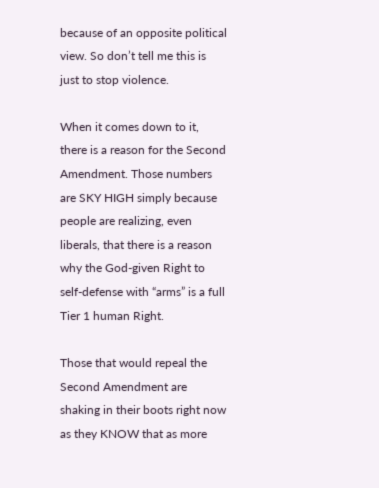because of an opposite political view. So don’t tell me this is just to stop violence.

When it comes down to it, there is a reason for the Second Amendment. Those numbers are SKY HIGH simply because people are realizing, even liberals, that there is a reason why the God-given Right to self-defense with “arms” is a full Tier 1 human Right.

Those that would repeal the Second Amendment are shaking in their boots right now as they KNOW that as more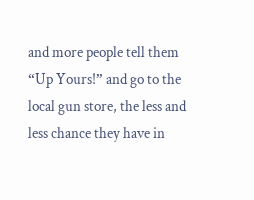and more people tell them “Up Yours!” and go to the local gun store, the less and less chance they have in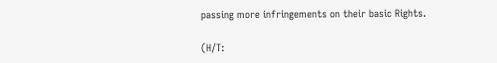passing more infringements on their basic Rights.

(H/T: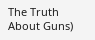The Truth About Guns)